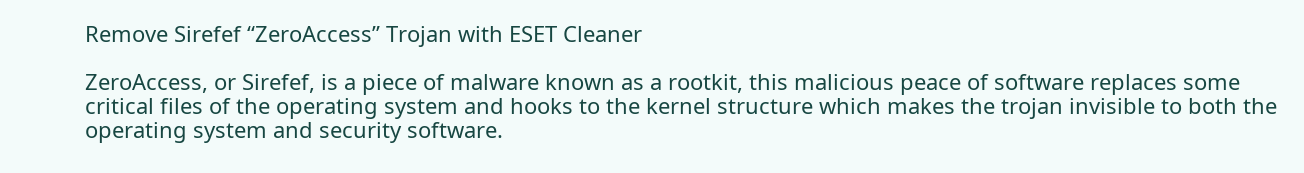Remove Sirefef “ZeroAccess” Trojan with ESET Cleaner

ZeroAccess, or Sirefef, is a piece of malware known as a rootkit, this malicious peace of software replaces some critical files of the operating system and hooks to the kernel structure which makes the trojan invisible to both the operating system and security software.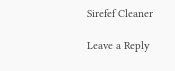Sirefef Cleaner

Leave a Reply